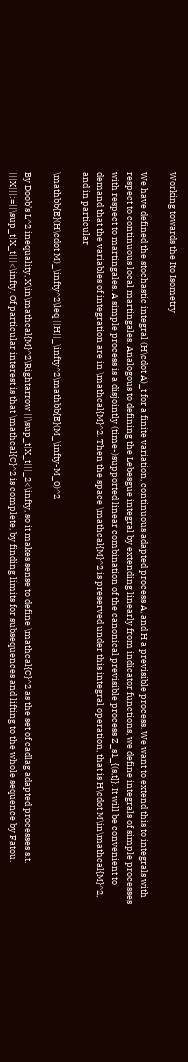Working towards the Ito Isometry

We have defined the stochastic integral (H\cdot A)_t for a finite variation, continuous adapted process A, and H a previsible process. We want to extend this to integrals with respect to continuous local martingales. Analogous to defining the Lebesgue integral by extending linearly from indicator functions, we define integrals of simple processes with respect to martingales. A simple process is a disjointly (time-)supported linear combination of the canonical previsible process Z_s1_{(s,t]}. It will be convenient to demand that the variables of integration are in \mathcal{M}^2. Then the space \mathcal{M}^2 is preserved under this integral operation, that is H\cdot M\in\mathcal{M}^2, and in particular

\mathbb{E}(H\cdot M)_\infty^2\leq ||H||_\infty^2\mathbb{E}(M_\infty-M_0)^2

By Doob’s L^2 inequality, X\in\mathcal{M}^2\Rightarrow ||\sup_t|X_t|||_2<\infty, so it makes sense to define \mathcal{C}^2 as the set of cadlag adapted processes s.t. |||X|||:=||\sup_t|X_t|||<\infty. Of particular interest is that \mathcal{C}^2 is complete, by finding limits for subsequences and lifting to the whole sequence by Fatou.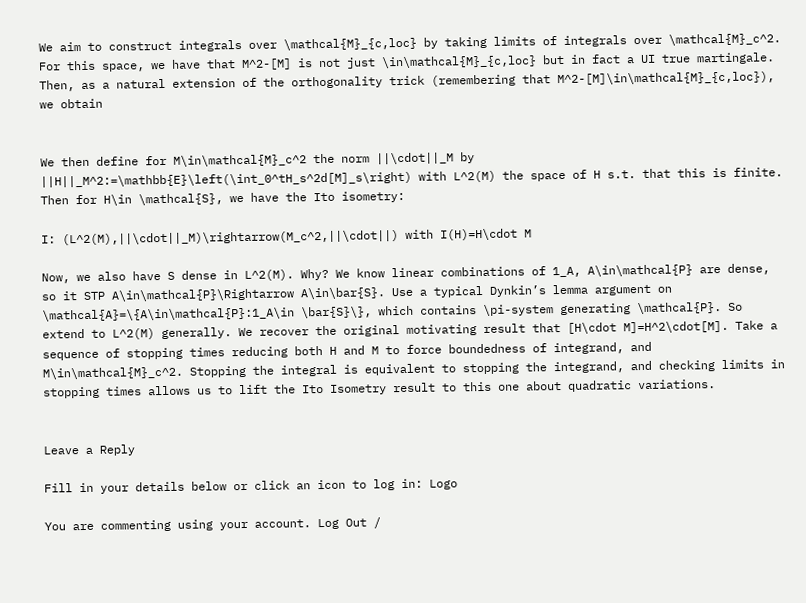We aim to construct integrals over \mathcal{M}_{c,loc} by taking limits of integrals over \mathcal{M}_c^2. For this space, we have that M^2-[M] is not just \in\mathcal{M}_{c,loc} but in fact a UI true martingale. Then, as a natural extension of the orthogonality trick (remembering that M^2-[M]\in\mathcal{M}_{c,loc}), we obtain


We then define for M\in\mathcal{M}_c^2 the norm ||\cdot||_M by ||H||_M^2:=\mathbb{E}\left(\int_0^tH_s^2d[M]_s\right) with L^2(M) the space of H s.t. that this is finite. Then for H\in \mathcal{S}, we have the Ito isometry:

I: (L^2(M),||\cdot||_M)\rightarrow(M_c^2,||\cdot||) with I(H)=H\cdot M

Now, we also have S dense in L^2(M). Why? We know linear combinations of 1_A, A\in\mathcal{P} are dense, so it STP A\in\mathcal{P}\Rightarrow A\in\bar{S}. Use a typical Dynkin’s lemma argument on \mathcal{A}=\{A\in\mathcal{P}:1_A\in \bar{S}\}, which contains \pi-system generating \mathcal{P}. So extend to L^2(M) generally. We recover the original motivating result that [H\cdot M]=H^2\cdot[M]. Take a sequence of stopping times reducing both H and M to force boundedness of integrand, and M\in\mathcal{M}_c^2. Stopping the integral is equivalent to stopping the integrand, and checking limits in stopping times allows us to lift the Ito Isometry result to this one about quadratic variations.


Leave a Reply

Fill in your details below or click an icon to log in: Logo

You are commenting using your account. Log Out /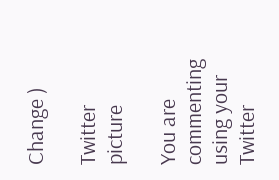Change )

Twitter picture

You are commenting using your Twitter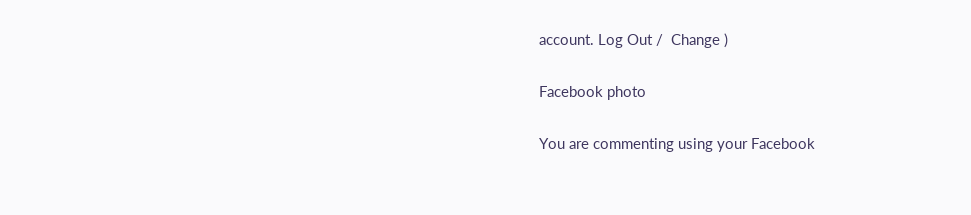account. Log Out /  Change )

Facebook photo

You are commenting using your Facebook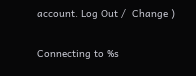account. Log Out /  Change )

Connecting to %s